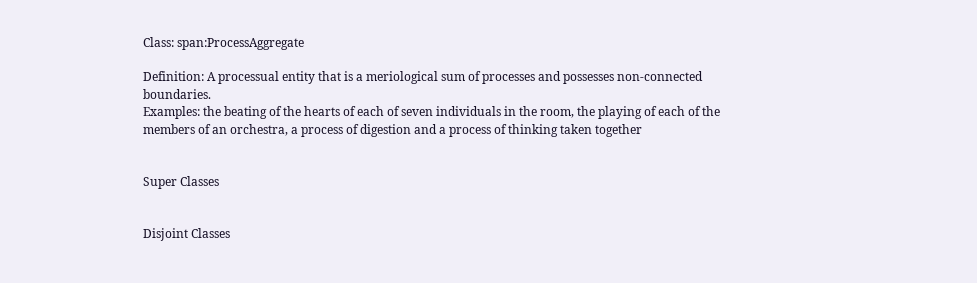Class: span:ProcessAggregate

Definition: A processual entity that is a meriological sum of processes and possesses non-connected boundaries.
Examples: the beating of the hearts of each of seven individuals in the room, the playing of each of the members of an orchestra, a process of digestion and a process of thinking taken together


Super Classes


Disjoint Classes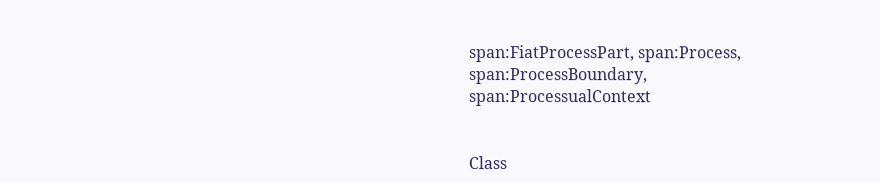span:FiatProcessPart, span:Process, span:ProcessBoundary, span:ProcessualContext


Class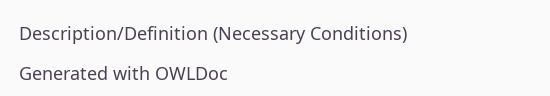Description/Definition (Necessary Conditions)

Generated with OWLDoc